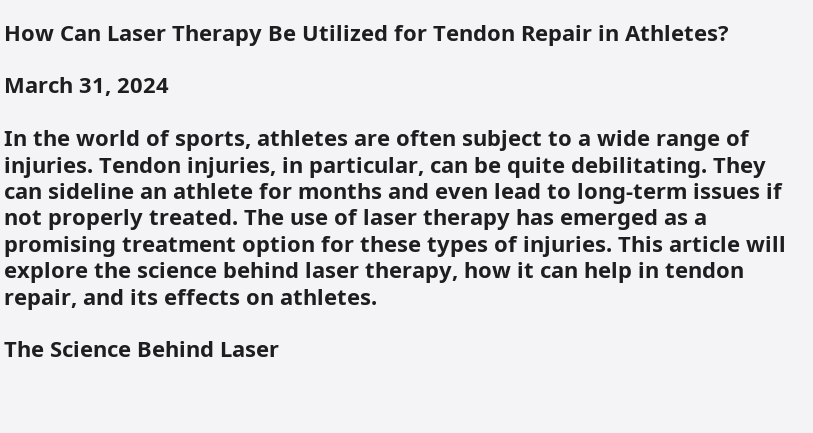How Can Laser Therapy Be Utilized for Tendon Repair in Athletes?

March 31, 2024

In the world of sports, athletes are often subject to a wide range of injuries. Tendon injuries, in particular, can be quite debilitating. They can sideline an athlete for months and even lead to long-term issues if not properly treated. The use of laser therapy has emerged as a promising treatment option for these types of injuries. This article will explore the science behind laser therapy, how it can help in tendon repair, and its effects on athletes.

The Science Behind Laser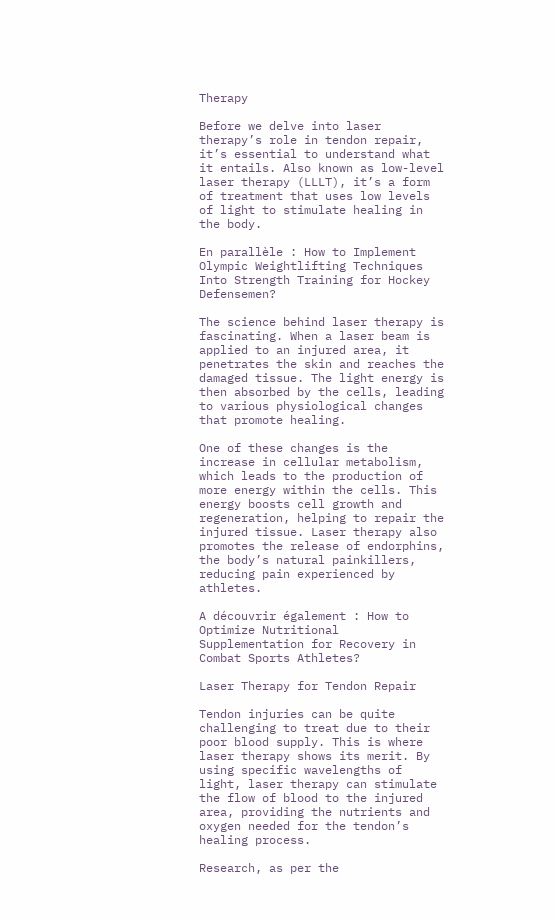Therapy

Before we delve into laser therapy’s role in tendon repair, it’s essential to understand what it entails. Also known as low-level laser therapy (LLLT), it’s a form of treatment that uses low levels of light to stimulate healing in the body.

En parallèle : How to Implement Olympic Weightlifting Techniques Into Strength Training for Hockey Defensemen?

The science behind laser therapy is fascinating. When a laser beam is applied to an injured area, it penetrates the skin and reaches the damaged tissue. The light energy is then absorbed by the cells, leading to various physiological changes that promote healing.

One of these changes is the increase in cellular metabolism, which leads to the production of more energy within the cells. This energy boosts cell growth and regeneration, helping to repair the injured tissue. Laser therapy also promotes the release of endorphins, the body’s natural painkillers, reducing pain experienced by athletes.

A découvrir également : How to Optimize Nutritional Supplementation for Recovery in Combat Sports Athletes?

Laser Therapy for Tendon Repair

Tendon injuries can be quite challenging to treat due to their poor blood supply. This is where laser therapy shows its merit. By using specific wavelengths of light, laser therapy can stimulate the flow of blood to the injured area, providing the nutrients and oxygen needed for the tendon’s healing process.

Research, as per the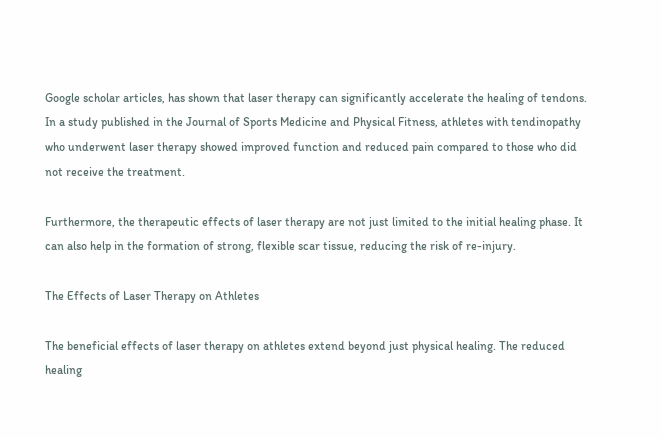Google scholar articles, has shown that laser therapy can significantly accelerate the healing of tendons. In a study published in the Journal of Sports Medicine and Physical Fitness, athletes with tendinopathy who underwent laser therapy showed improved function and reduced pain compared to those who did not receive the treatment.

Furthermore, the therapeutic effects of laser therapy are not just limited to the initial healing phase. It can also help in the formation of strong, flexible scar tissue, reducing the risk of re-injury.

The Effects of Laser Therapy on Athletes

The beneficial effects of laser therapy on athletes extend beyond just physical healing. The reduced healing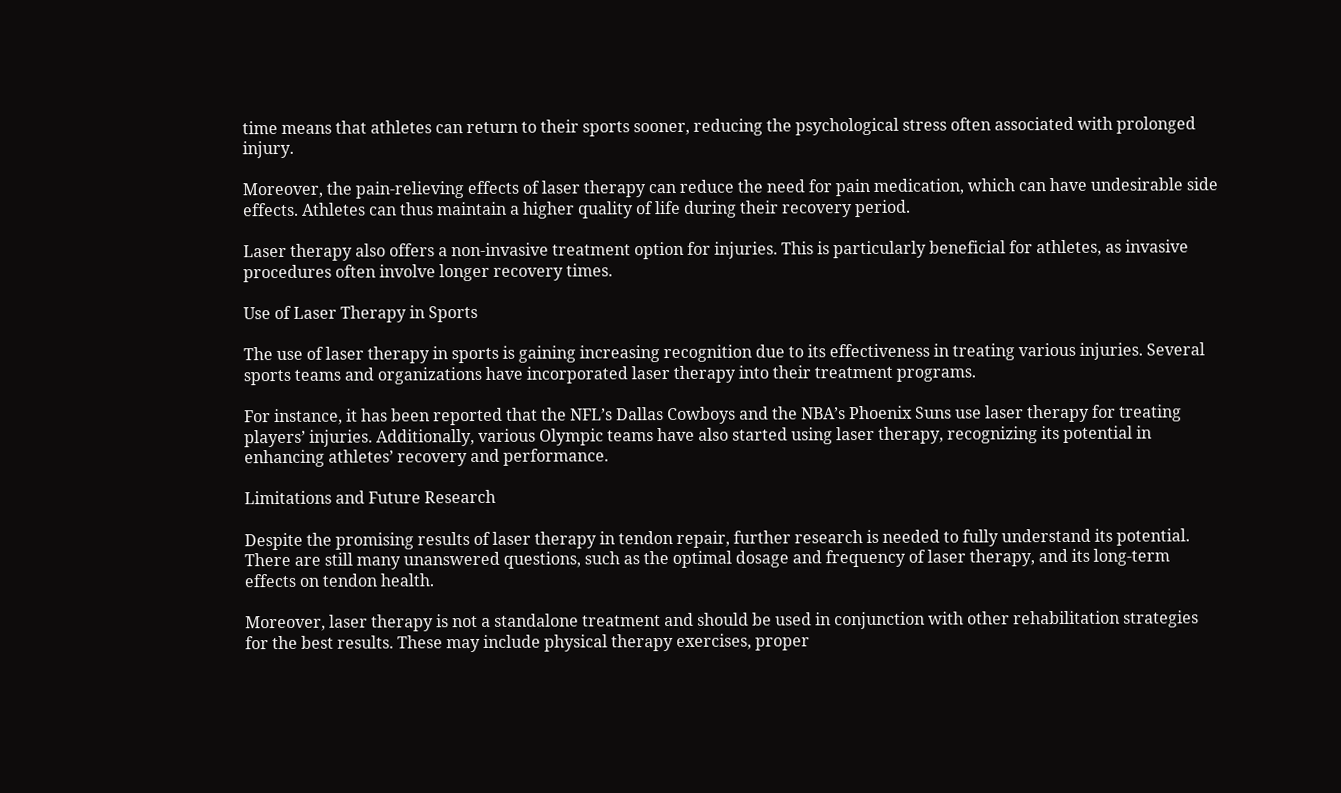time means that athletes can return to their sports sooner, reducing the psychological stress often associated with prolonged injury.

Moreover, the pain-relieving effects of laser therapy can reduce the need for pain medication, which can have undesirable side effects. Athletes can thus maintain a higher quality of life during their recovery period.

Laser therapy also offers a non-invasive treatment option for injuries. This is particularly beneficial for athletes, as invasive procedures often involve longer recovery times.

Use of Laser Therapy in Sports

The use of laser therapy in sports is gaining increasing recognition due to its effectiveness in treating various injuries. Several sports teams and organizations have incorporated laser therapy into their treatment programs.

For instance, it has been reported that the NFL’s Dallas Cowboys and the NBA’s Phoenix Suns use laser therapy for treating players’ injuries. Additionally, various Olympic teams have also started using laser therapy, recognizing its potential in enhancing athletes’ recovery and performance.

Limitations and Future Research

Despite the promising results of laser therapy in tendon repair, further research is needed to fully understand its potential. There are still many unanswered questions, such as the optimal dosage and frequency of laser therapy, and its long-term effects on tendon health.

Moreover, laser therapy is not a standalone treatment and should be used in conjunction with other rehabilitation strategies for the best results. These may include physical therapy exercises, proper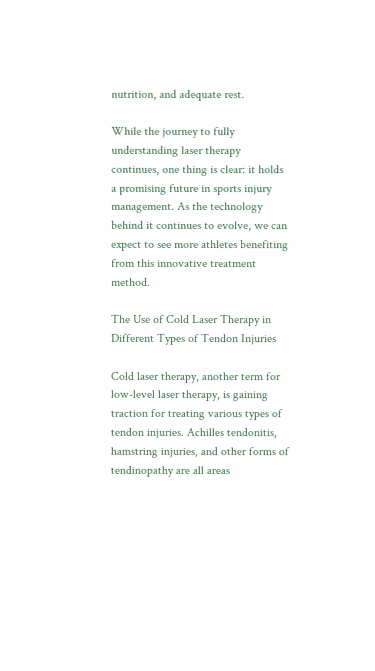nutrition, and adequate rest.

While the journey to fully understanding laser therapy continues, one thing is clear: it holds a promising future in sports injury management. As the technology behind it continues to evolve, we can expect to see more athletes benefiting from this innovative treatment method.

The Use of Cold Laser Therapy in Different Types of Tendon Injuries

Cold laser therapy, another term for low-level laser therapy, is gaining traction for treating various types of tendon injuries. Achilles tendonitis, hamstring injuries, and other forms of tendinopathy are all areas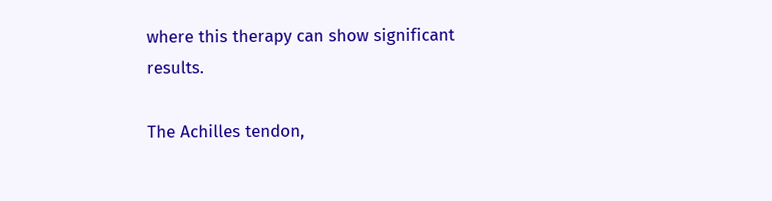where this therapy can show significant results.

The Achilles tendon,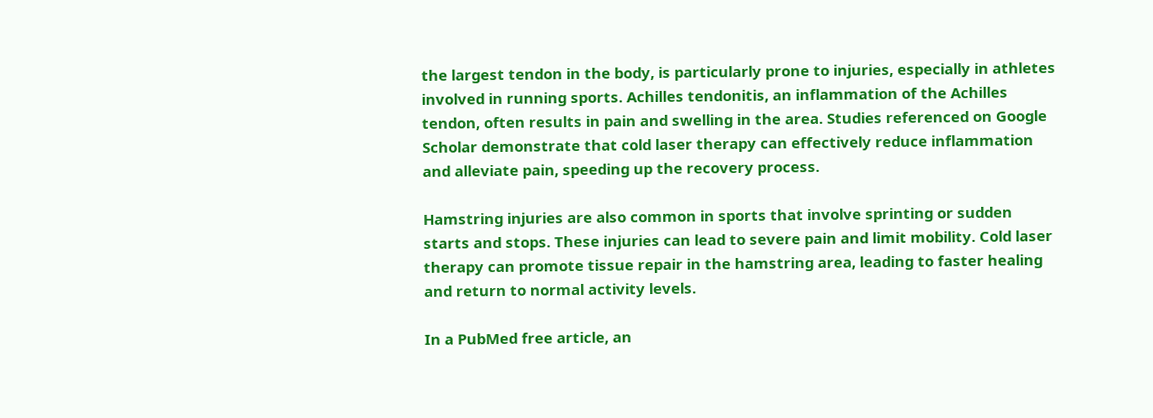the largest tendon in the body, is particularly prone to injuries, especially in athletes involved in running sports. Achilles tendonitis, an inflammation of the Achilles tendon, often results in pain and swelling in the area. Studies referenced on Google Scholar demonstrate that cold laser therapy can effectively reduce inflammation and alleviate pain, speeding up the recovery process.

Hamstring injuries are also common in sports that involve sprinting or sudden starts and stops. These injuries can lead to severe pain and limit mobility. Cold laser therapy can promote tissue repair in the hamstring area, leading to faster healing and return to normal activity levels.

In a PubMed free article, an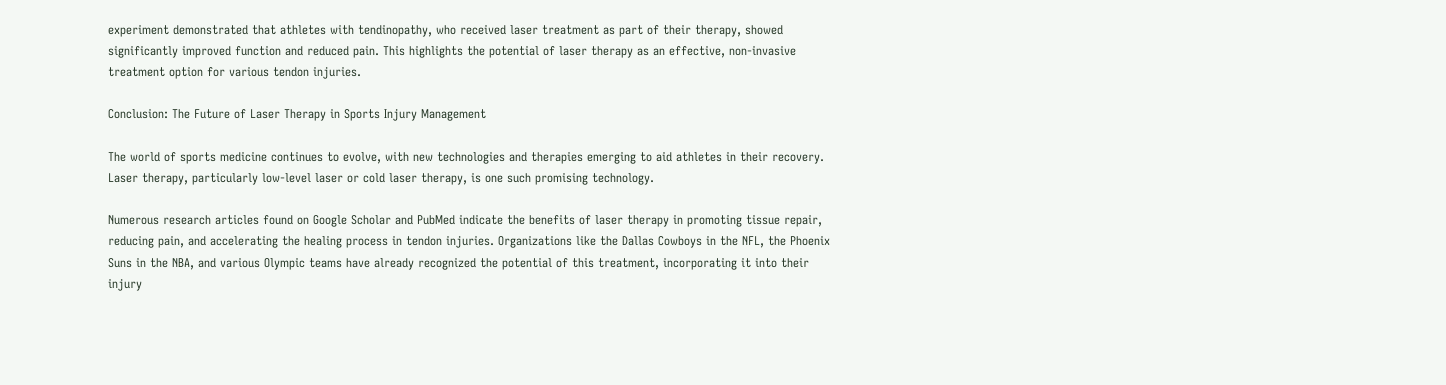experiment demonstrated that athletes with tendinopathy, who received laser treatment as part of their therapy, showed significantly improved function and reduced pain. This highlights the potential of laser therapy as an effective, non-invasive treatment option for various tendon injuries.

Conclusion: The Future of Laser Therapy in Sports Injury Management

The world of sports medicine continues to evolve, with new technologies and therapies emerging to aid athletes in their recovery. Laser therapy, particularly low-level laser or cold laser therapy, is one such promising technology.

Numerous research articles found on Google Scholar and PubMed indicate the benefits of laser therapy in promoting tissue repair, reducing pain, and accelerating the healing process in tendon injuries. Organizations like the Dallas Cowboys in the NFL, the Phoenix Suns in the NBA, and various Olympic teams have already recognized the potential of this treatment, incorporating it into their injury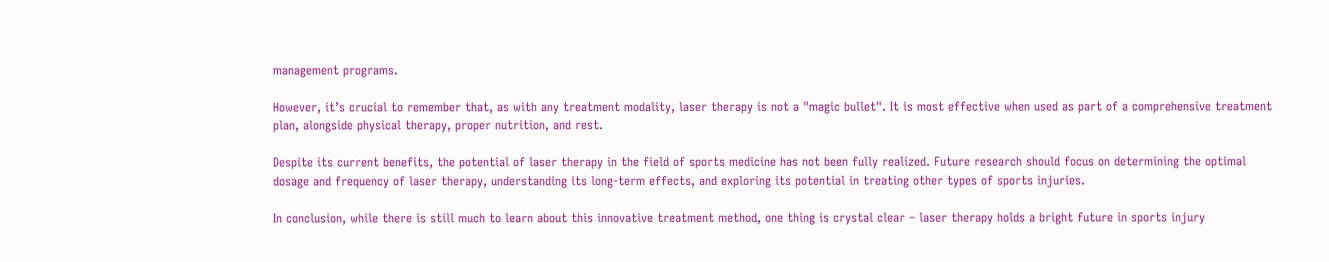management programs.

However, it’s crucial to remember that, as with any treatment modality, laser therapy is not a "magic bullet". It is most effective when used as part of a comprehensive treatment plan, alongside physical therapy, proper nutrition, and rest.

Despite its current benefits, the potential of laser therapy in the field of sports medicine has not been fully realized. Future research should focus on determining the optimal dosage and frequency of laser therapy, understanding its long-term effects, and exploring its potential in treating other types of sports injuries.

In conclusion, while there is still much to learn about this innovative treatment method, one thing is crystal clear – laser therapy holds a bright future in sports injury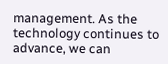management. As the technology continues to advance, we can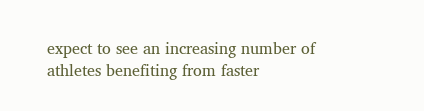expect to see an increasing number of athletes benefiting from faster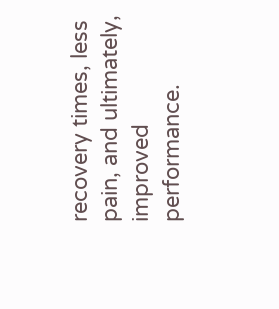recovery times, less pain, and ultimately, improved performance.